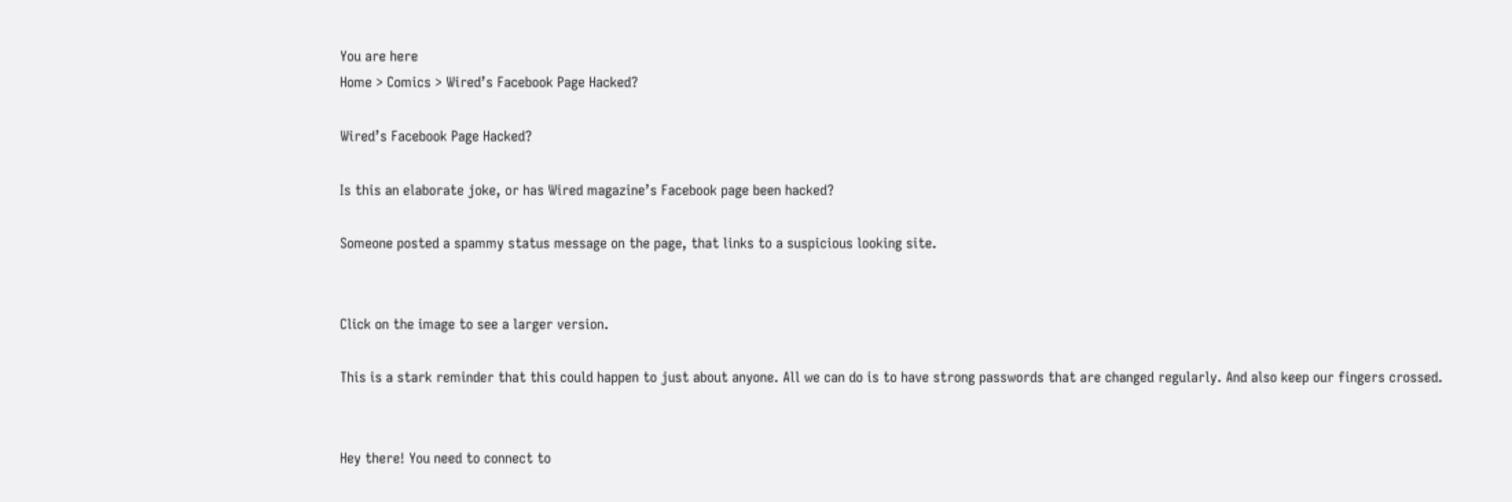You are here
Home > Comics > Wired’s Facebook Page Hacked?

Wired’s Facebook Page Hacked?

Is this an elaborate joke, or has Wired magazine’s Facebook page been hacked?

Someone posted a spammy status message on the page, that links to a suspicious looking site.


Click on the image to see a larger version.

This is a stark reminder that this could happen to just about anyone. All we can do is to have strong passwords that are changed regularly. And also keep our fingers crossed.


Hey there! You need to connect to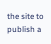the site to publish a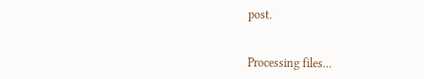post.


Processing files…